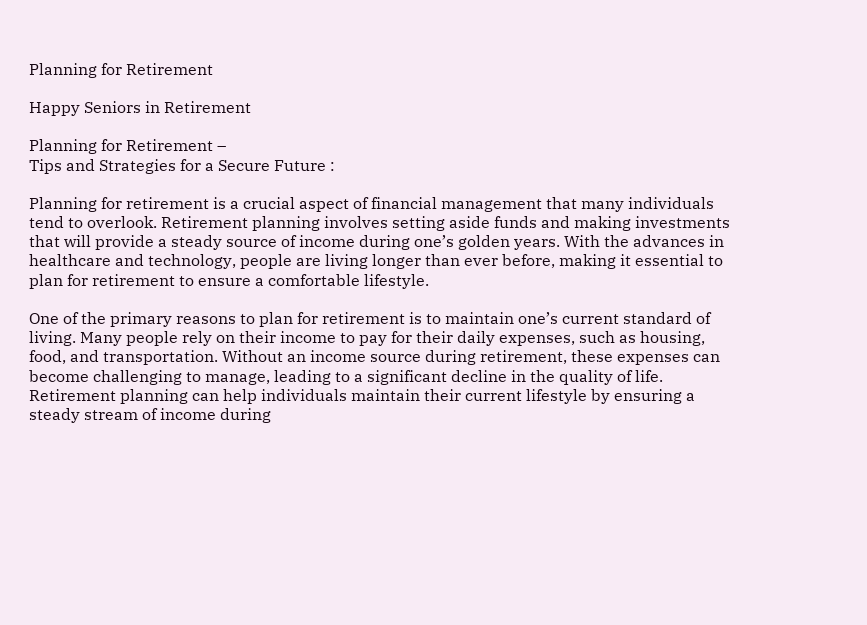Planning for Retirement

Happy Seniors in Retirement

Planning for Retirement –
Tips and Strategies for a Secure Future :

Planning for retirement is a crucial aspect of financial management that many individuals tend to overlook. Retirement planning involves setting aside funds and making investments that will provide a steady source of income during one’s golden years. With the advances in healthcare and technology, people are living longer than ever before, making it essential to plan for retirement to ensure a comfortable lifestyle.

One of the primary reasons to plan for retirement is to maintain one’s current standard of living. Many people rely on their income to pay for their daily expenses, such as housing, food, and transportation. Without an income source during retirement, these expenses can become challenging to manage, leading to a significant decline in the quality of life. Retirement planning can help individuals maintain their current lifestyle by ensuring a steady stream of income during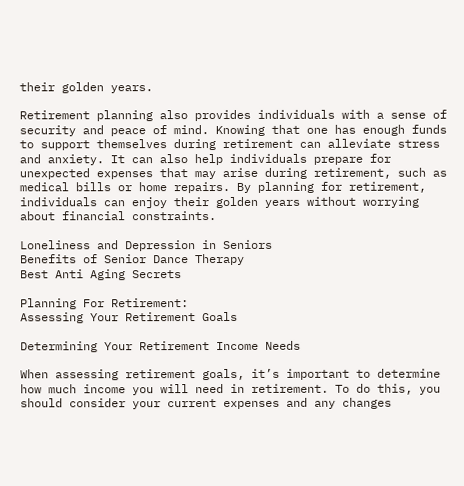their golden years.

Retirement planning also provides individuals with a sense of security and peace of mind. Knowing that one has enough funds to support themselves during retirement can alleviate stress and anxiety. It can also help individuals prepare for unexpected expenses that may arise during retirement, such as medical bills or home repairs. By planning for retirement, individuals can enjoy their golden years without worrying about financial constraints.

Loneliness and Depression in Seniors
Benefits of Senior Dance Therapy
Best Anti Aging Secrets

Planning For Retirement:
Assessing Your Retirement Goals

Determining Your Retirement Income Needs

When assessing retirement goals, it’s important to determine how much income you will need in retirement. To do this, you should consider your current expenses and any changes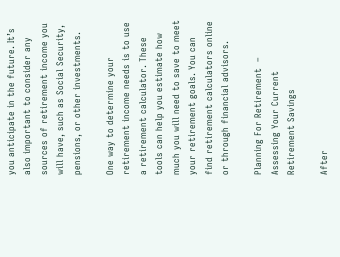you anticipate in the future. It’s also important to consider any sources of retirement income you will have, such as Social Security, pensions, or other investments.

One way to determine your retirement income needs is to use a retirement calculator. These tools can help you estimate how much you will need to save to meet your retirement goals. You can find retirement calculators online or through financial advisors.

Planning For Retirement  – Assessing Your Current Retirement Savings

After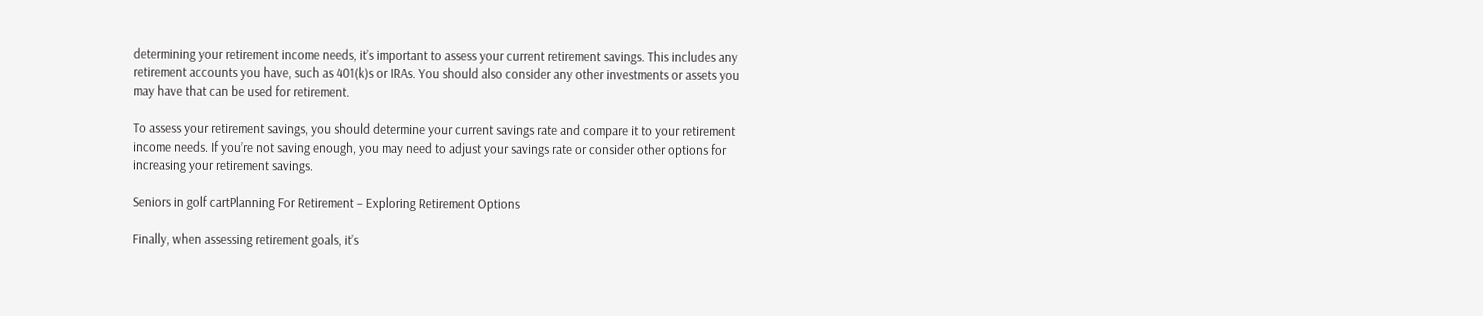determining your retirement income needs, it’s important to assess your current retirement savings. This includes any retirement accounts you have, such as 401(k)s or IRAs. You should also consider any other investments or assets you may have that can be used for retirement.

To assess your retirement savings, you should determine your current savings rate and compare it to your retirement income needs. If you’re not saving enough, you may need to adjust your savings rate or consider other options for increasing your retirement savings.

Seniors in golf cartPlanning For Retirement – Exploring Retirement Options

Finally, when assessing retirement goals, it’s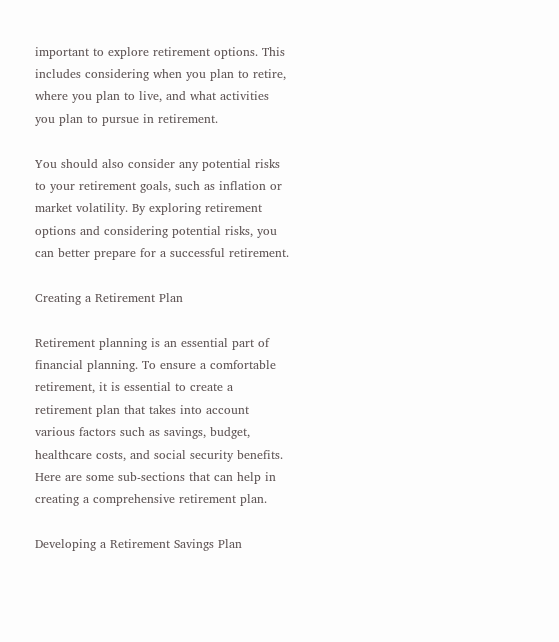important to explore retirement options. This includes considering when you plan to retire, where you plan to live, and what activities you plan to pursue in retirement.

You should also consider any potential risks to your retirement goals, such as inflation or market volatility. By exploring retirement options and considering potential risks, you can better prepare for a successful retirement.

Creating a Retirement Plan

Retirement planning is an essential part of financial planning. To ensure a comfortable retirement, it is essential to create a retirement plan that takes into account various factors such as savings, budget, healthcare costs, and social security benefits. Here are some sub-sections that can help in creating a comprehensive retirement plan.

Developing a Retirement Savings Plan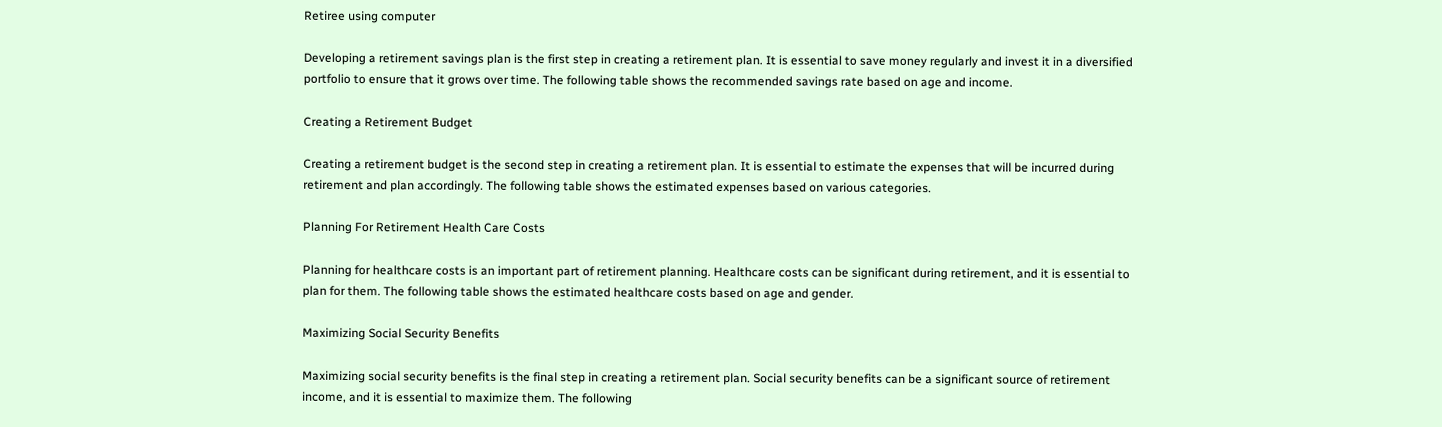Retiree using computer

Developing a retirement savings plan is the first step in creating a retirement plan. It is essential to save money regularly and invest it in a diversified portfolio to ensure that it grows over time. The following table shows the recommended savings rate based on age and income.

Creating a Retirement Budget

Creating a retirement budget is the second step in creating a retirement plan. It is essential to estimate the expenses that will be incurred during retirement and plan accordingly. The following table shows the estimated expenses based on various categories.

Planning For Retirement Health Care Costs

Planning for healthcare costs is an important part of retirement planning. Healthcare costs can be significant during retirement, and it is essential to plan for them. The following table shows the estimated healthcare costs based on age and gender.

Maximizing Social Security Benefits

Maximizing social security benefits is the final step in creating a retirement plan. Social security benefits can be a significant source of retirement income, and it is essential to maximize them. The following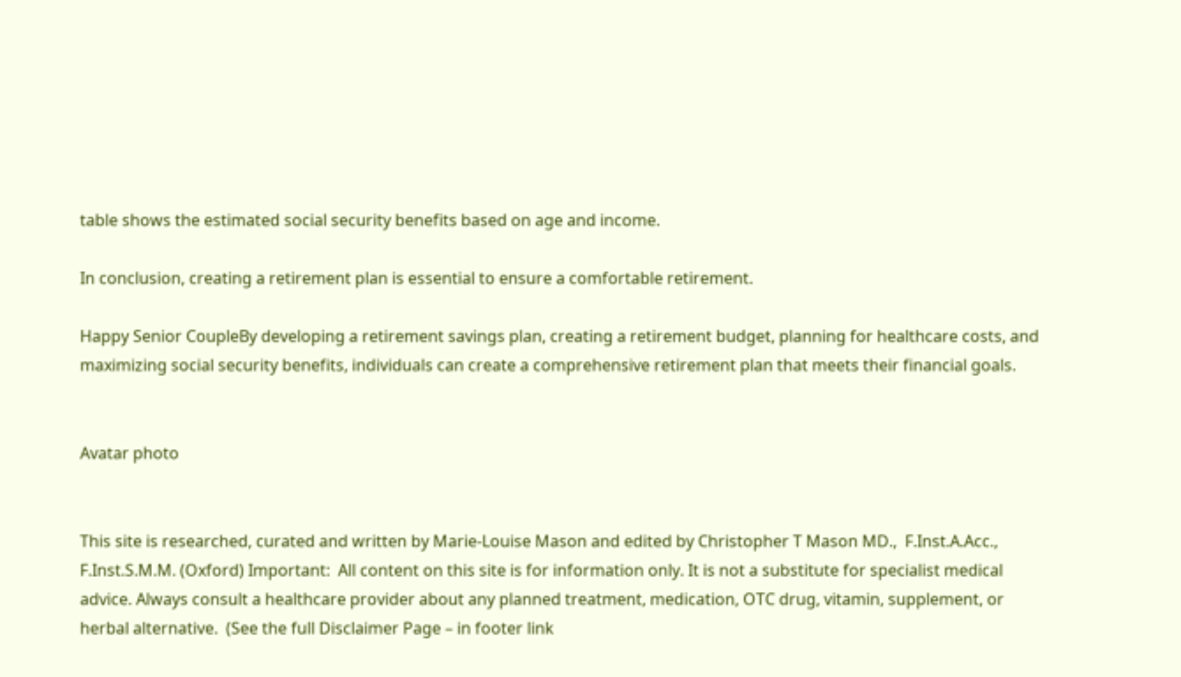table shows the estimated social security benefits based on age and income.

In conclusion, creating a retirement plan is essential to ensure a comfortable retirement.

Happy Senior CoupleBy developing a retirement savings plan, creating a retirement budget, planning for healthcare costs, and maximizing social security benefits, individuals can create a comprehensive retirement plan that meets their financial goals.


Avatar photo


This site is researched, curated and written by Marie-Louise Mason and edited by Christopher T Mason MD.,  F.Inst.A.Acc.,  F.Inst.S.M.M. (Oxford) Important:  All content on this site is for information only. It is not a substitute for specialist medical advice. Always consult a healthcare provider about any planned treatment, medication, OTC drug, vitamin, supplement, or herbal alternative.  (See the full Disclaimer Page – in footer link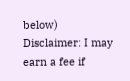below) Disclaimer: I may earn a fee if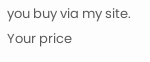you buy via my site. Your price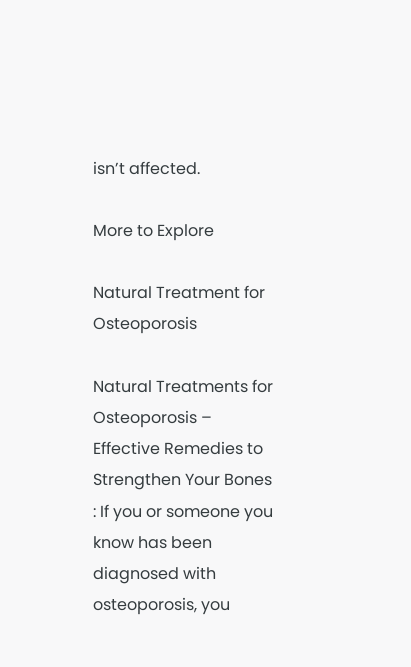isn’t affected.

More to Explore

Natural Treatment for Osteoporosis

Natural Treatments for Osteoporosis – Effective Remedies to Strengthen Your Bones : If you or someone you know has been diagnosed with osteoporosis, you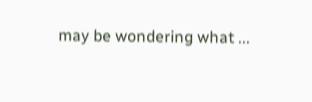may be wondering what ...